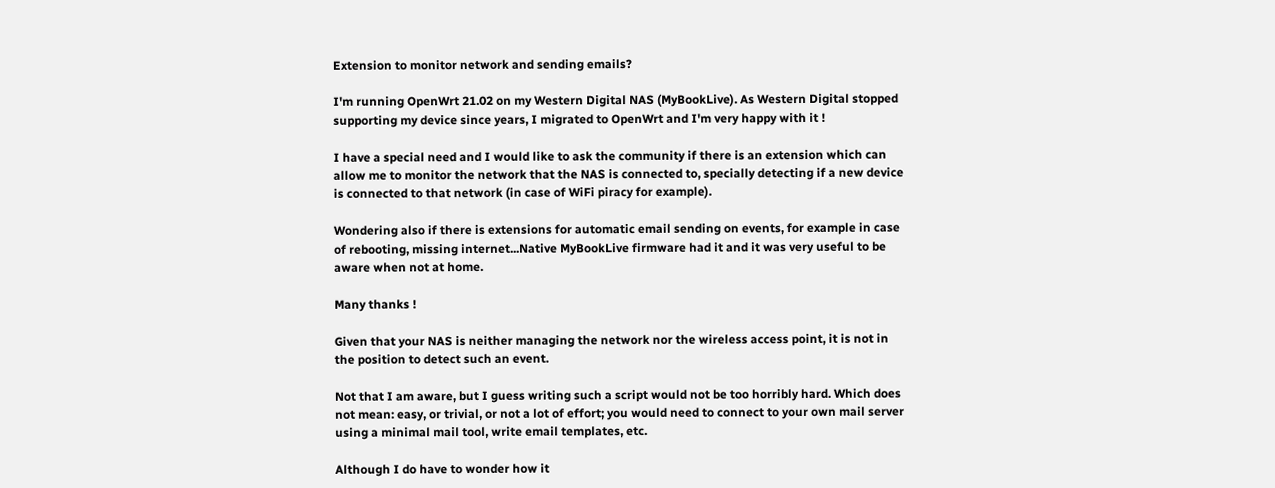Extension to monitor network and sending emails?

I'm running OpenWrt 21.02 on my Western Digital NAS (MyBookLive). As Western Digital stopped supporting my device since years, I migrated to OpenWrt and I'm very happy with it !

I have a special need and I would like to ask the community if there is an extension which can allow me to monitor the network that the NAS is connected to, specially detecting if a new device is connected to that network (in case of WiFi piracy for example).

Wondering also if there is extensions for automatic email sending on events, for example in case of rebooting, missing internet...Native MyBookLive firmware had it and it was very useful to be aware when not at home.

Many thanks !

Given that your NAS is neither managing the network nor the wireless access point, it is not in the position to detect such an event.

Not that I am aware, but I guess writing such a script would not be too horribly hard. Which does not mean: easy, or trivial, or not a lot of effort; you would need to connect to your own mail server using a minimal mail tool, write email templates, etc.

Although I do have to wonder how it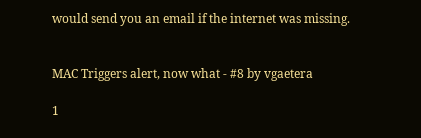would send you an email if the internet was missing.


MAC Triggers alert, now what - #8 by vgaetera

1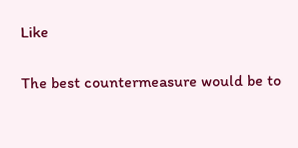Like

The best countermeasure would be to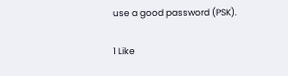use a good password (PSK).

1 Like